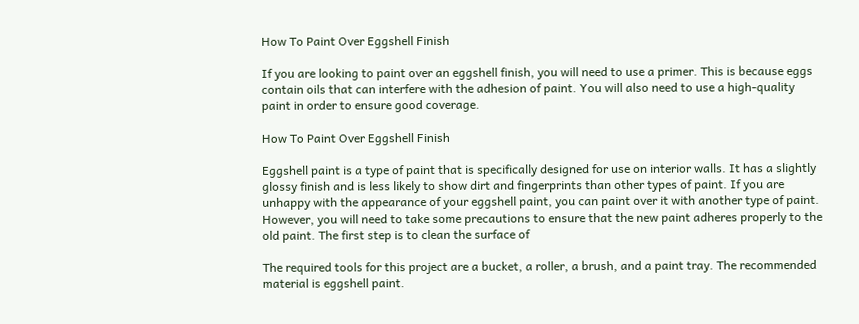How To Paint Over Eggshell Finish

If you are looking to paint over an eggshell finish, you will need to use a primer. This is because eggs contain oils that can interfere with the adhesion of paint. You will also need to use a high-quality paint in order to ensure good coverage.

How To Paint Over Eggshell Finish

Eggshell paint is a type of paint that is specifically designed for use on interior walls. It has a slightly glossy finish and is less likely to show dirt and fingerprints than other types of paint. If you are unhappy with the appearance of your eggshell paint, you can paint over it with another type of paint. However, you will need to take some precautions to ensure that the new paint adheres properly to the old paint. The first step is to clean the surface of

The required tools for this project are a bucket, a roller, a brush, and a paint tray. The recommended material is eggshell paint.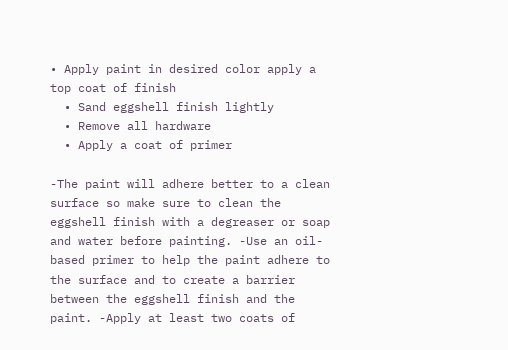• Apply paint in desired color apply a top coat of finish
  • Sand eggshell finish lightly
  • Remove all hardware
  • Apply a coat of primer

-The paint will adhere better to a clean surface so make sure to clean the eggshell finish with a degreaser or soap and water before painting. -Use an oil-based primer to help the paint adhere to the surface and to create a barrier between the eggshell finish and the paint. -Apply at least two coats of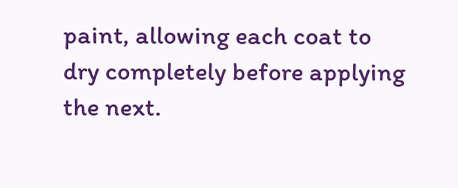paint, allowing each coat to dry completely before applying the next.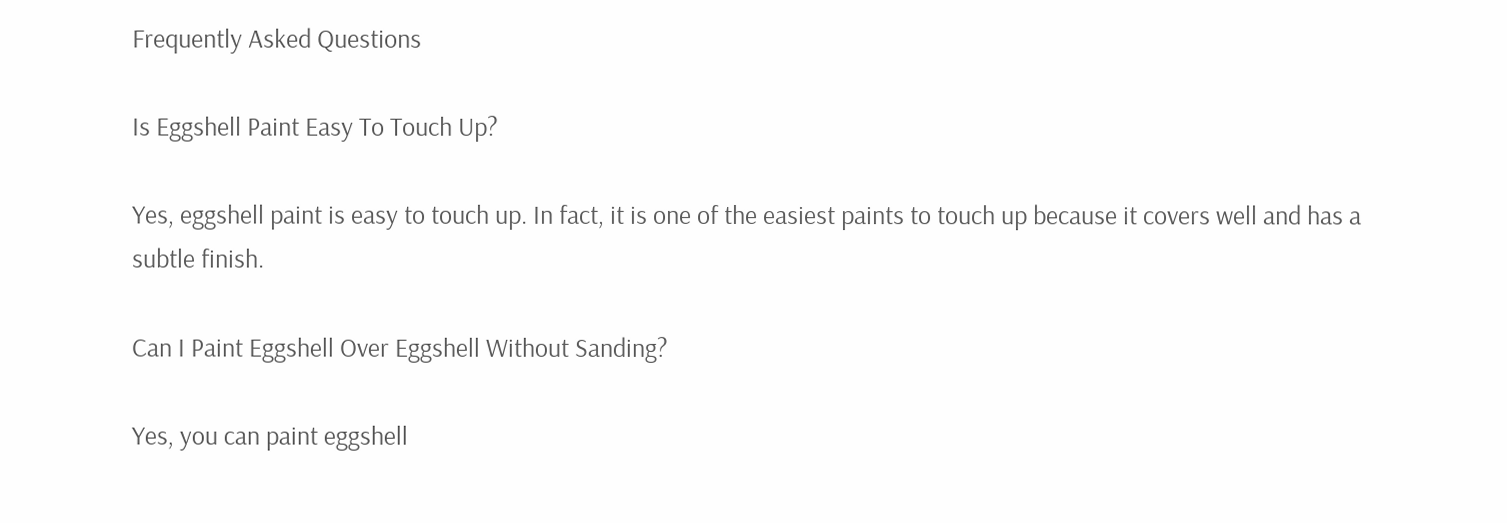Frequently Asked Questions

Is Eggshell Paint Easy To Touch Up?

Yes, eggshell paint is easy to touch up. In fact, it is one of the easiest paints to touch up because it covers well and has a subtle finish.

Can I Paint Eggshell Over Eggshell Without Sanding?

Yes, you can paint eggshell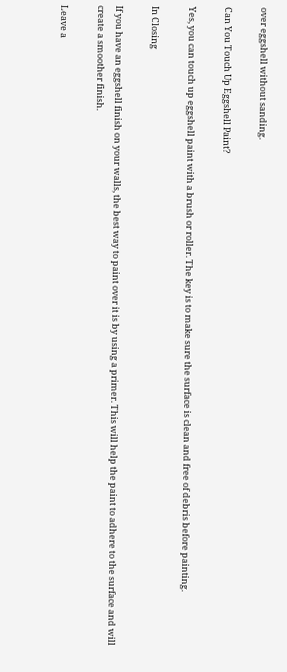over eggshell without sanding.

Can You Touch Up Eggshell Paint?

Yes, you can touch up eggshell paint with a brush or roller. The key is to make sure the surface is clean and free of debris before painting.

In Closing

If you have an eggshell finish on your walls, the best way to paint over it is by using a primer. This will help the paint to adhere to the surface and will create a smoother finish.

Leave a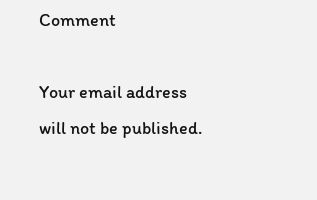Comment

Your email address will not be published.